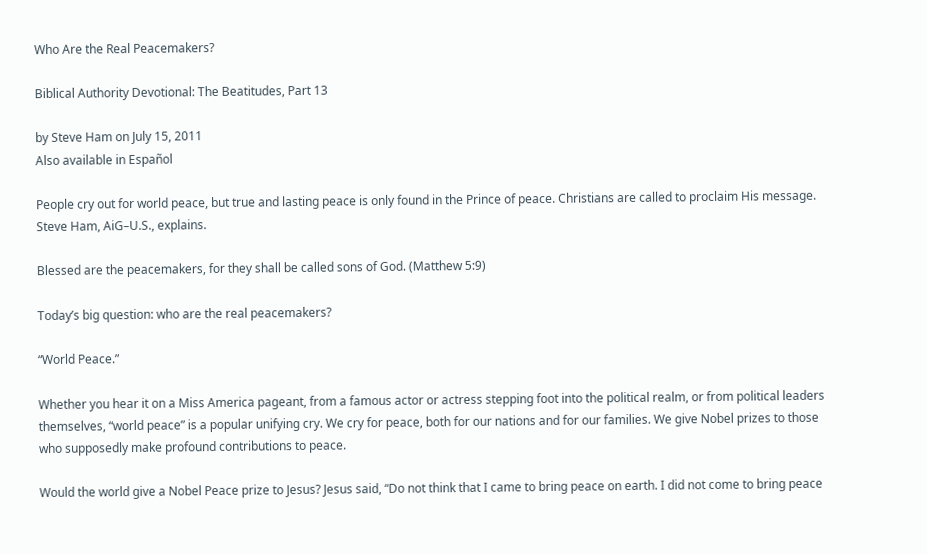Who Are the Real Peacemakers?

Biblical Authority Devotional: The Beatitudes, Part 13

by Steve Ham on July 15, 2011
Also available in Español

People cry out for world peace, but true and lasting peace is only found in the Prince of peace. Christians are called to proclaim His message. Steve Ham, AiG–U.S., explains.

Blessed are the peacemakers, for they shall be called sons of God. (Matthew 5:9)

Today’s big question: who are the real peacemakers?

“World Peace.”

Whether you hear it on a Miss America pageant, from a famous actor or actress stepping foot into the political realm, or from political leaders themselves, “world peace” is a popular unifying cry. We cry for peace, both for our nations and for our families. We give Nobel prizes to those who supposedly make profound contributions to peace.

Would the world give a Nobel Peace prize to Jesus? Jesus said, “Do not think that I came to bring peace on earth. I did not come to bring peace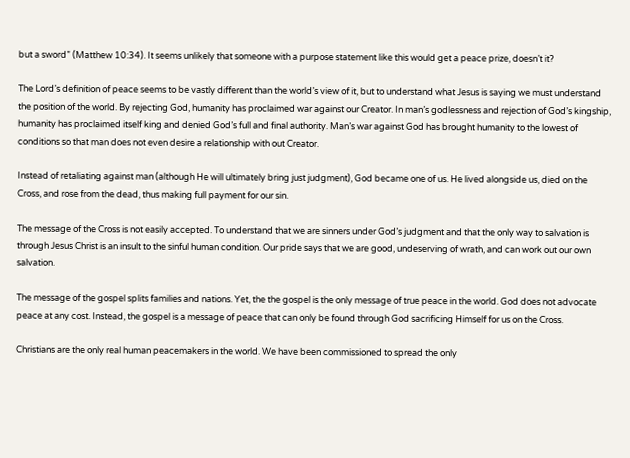but a sword” (Matthew 10:34). It seems unlikely that someone with a purpose statement like this would get a peace prize, doesn’t it?

The Lord’s definition of peace seems to be vastly different than the world’s view of it, but to understand what Jesus is saying we must understand the position of the world. By rejecting God, humanity has proclaimed war against our Creator. In man’s godlessness and rejection of God’s kingship, humanity has proclaimed itself king and denied God’s full and final authority. Man’s war against God has brought humanity to the lowest of conditions so that man does not even desire a relationship with out Creator.

Instead of retaliating against man (although He will ultimately bring just judgment), God became one of us. He lived alongside us, died on the Cross, and rose from the dead, thus making full payment for our sin.

The message of the Cross is not easily accepted. To understand that we are sinners under God’s judgment and that the only way to salvation is through Jesus Christ is an insult to the sinful human condition. Our pride says that we are good, undeserving of wrath, and can work out our own salvation.

The message of the gospel splits families and nations. Yet, the the gospel is the only message of true peace in the world. God does not advocate peace at any cost. Instead, the gospel is a message of peace that can only be found through God sacrificing Himself for us on the Cross.

Christians are the only real human peacemakers in the world. We have been commissioned to spread the only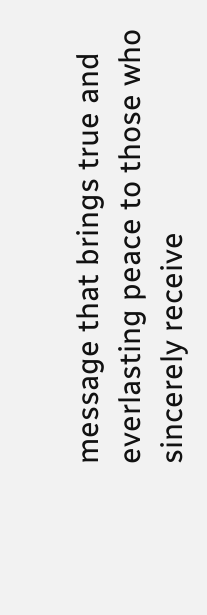message that brings true and everlasting peace to those who sincerely receive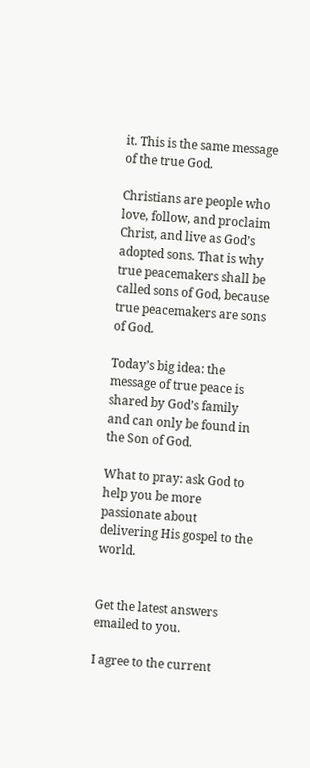it. This is the same message of the true God.

Christians are people who love, follow, and proclaim Christ, and live as God’s adopted sons. That is why true peacemakers shall be called sons of God, because true peacemakers are sons of God.

Today’s big idea: the message of true peace is shared by God’s family and can only be found in the Son of God.

What to pray: ask God to help you be more passionate about delivering His gospel to the world.


Get the latest answers emailed to you.

I agree to the current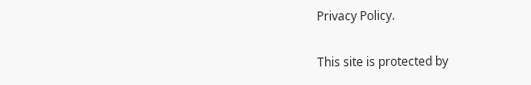Privacy Policy.

This site is protected by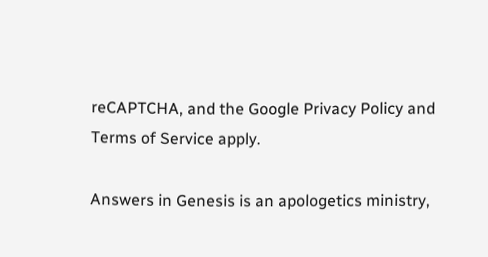reCAPTCHA, and the Google Privacy Policy and Terms of Service apply.

Answers in Genesis is an apologetics ministry,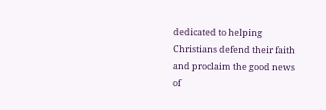dedicated to helping Christians defend their faith and proclaim the good news of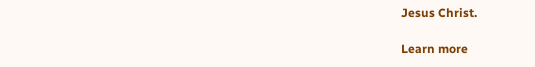Jesus Christ.

Learn more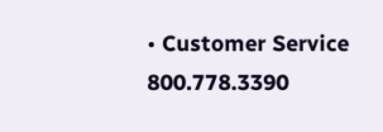• Customer Service 800.778.3390